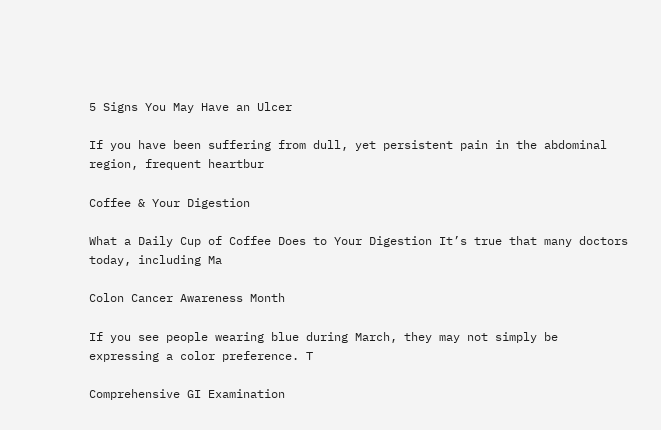5 Signs You May Have an Ulcer

If you have been suffering from dull, yet persistent pain in the abdominal region, frequent heartbur

Coffee & Your Digestion

What a Daily Cup of Coffee Does to Your Digestion It’s true that many doctors today, including Ma

Colon Cancer Awareness Month

If you see people wearing blue during March, they may not simply be expressing a color preference. T

Comprehensive GI Examination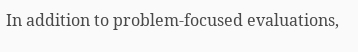In addition to problem-focused evaluations,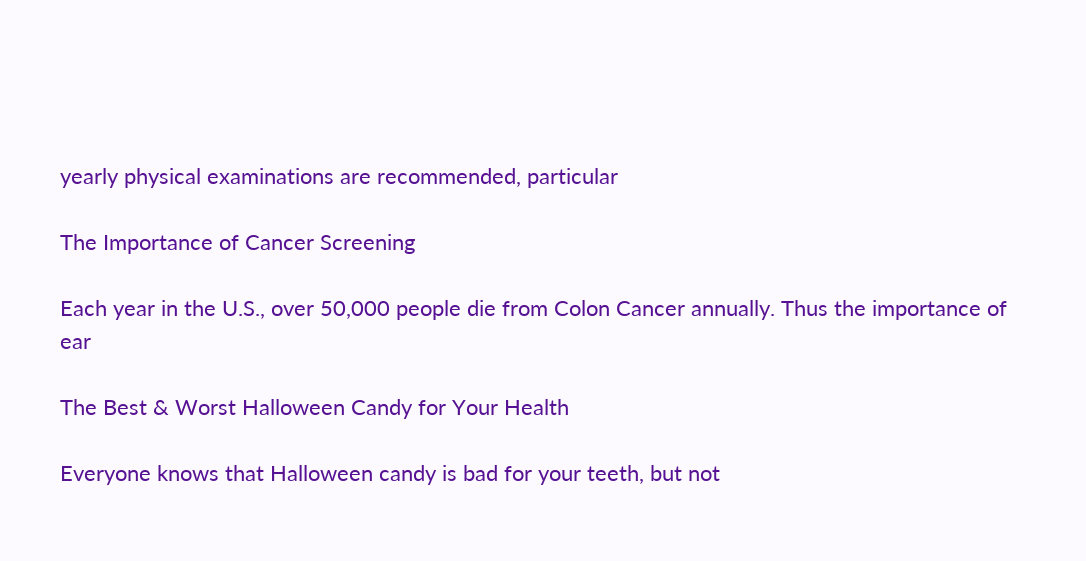yearly physical examinations are recommended, particular

The Importance of Cancer Screening

Each year in the U.S., over 50,000 people die from Colon Cancer annually. Thus the importance of ear

The Best & Worst Halloween Candy for Your Health

Everyone knows that Halloween candy is bad for your teeth, but not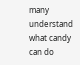many understand what candy can do